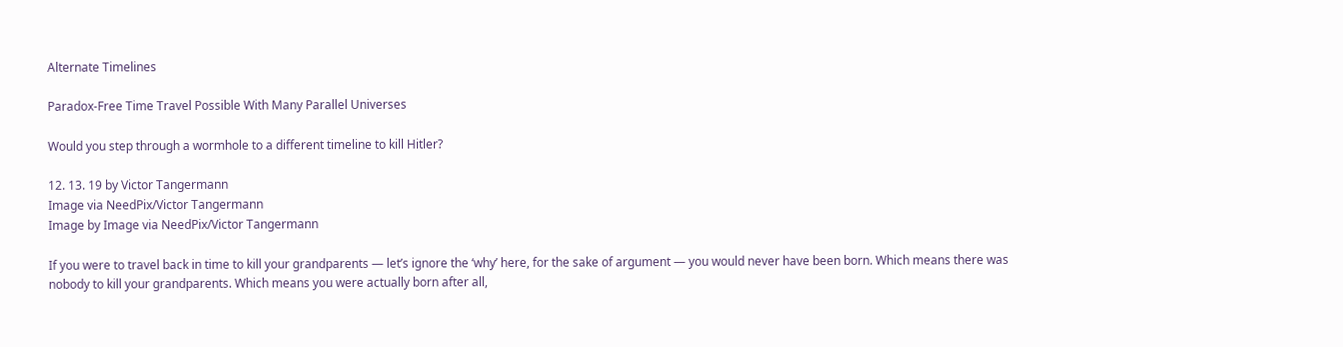Alternate Timelines

Paradox-Free Time Travel Possible With Many Parallel Universes

Would you step through a wormhole to a different timeline to kill Hitler?

12. 13. 19 by Victor Tangermann
Image via NeedPix/Victor Tangermann
Image by Image via NeedPix/Victor Tangermann

If you were to travel back in time to kill your grandparents — let’s ignore the ‘why’ here, for the sake of argument — you would never have been born. Which means there was nobody to kill your grandparents. Which means you were actually born after all,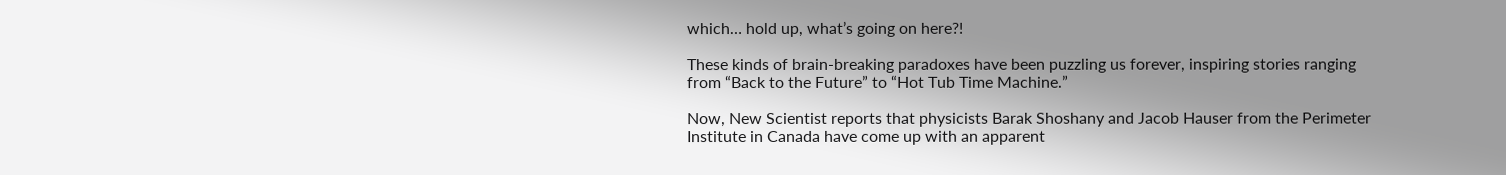which… hold up, what’s going on here?!

These kinds of brain-breaking paradoxes have been puzzling us forever, inspiring stories ranging from “Back to the Future” to “Hot Tub Time Machine.”

Now, New Scientist reports that physicists Barak Shoshany and Jacob Hauser from the Perimeter Institute in Canada have come up with an apparent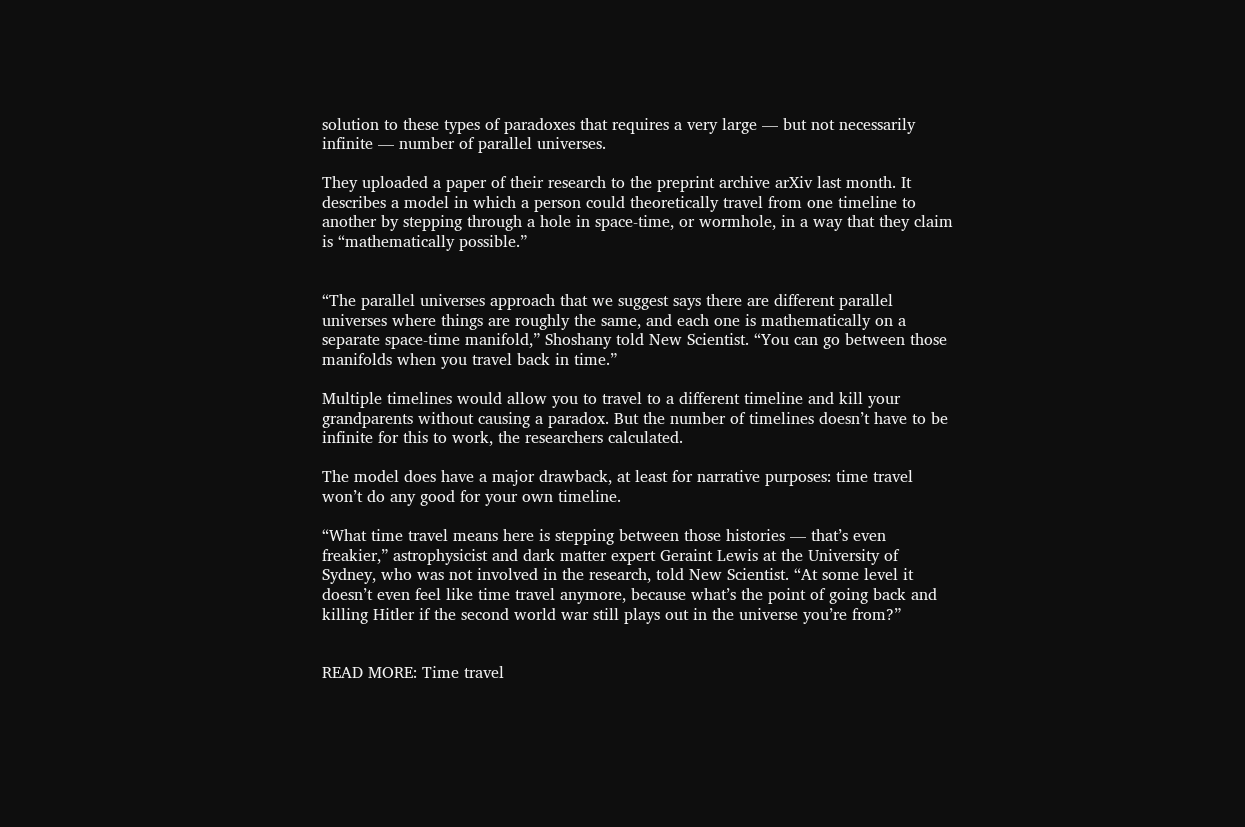solution to these types of paradoxes that requires a very large — but not necessarily infinite — number of parallel universes.

They uploaded a paper of their research to the preprint archive arXiv last month. It describes a model in which a person could theoretically travel from one timeline to another by stepping through a hole in space-time, or wormhole, in a way that they claim is “mathematically possible.”


“The parallel universes approach that we suggest says there are different parallel universes where things are roughly the same, and each one is mathematically on a separate space-time manifold,” Shoshany told New Scientist. “You can go between those manifolds when you travel back in time.”

Multiple timelines would allow you to travel to a different timeline and kill your grandparents without causing a paradox. But the number of timelines doesn’t have to be infinite for this to work, the researchers calculated.

The model does have a major drawback, at least for narrative purposes: time travel won’t do any good for your own timeline.

“What time travel means here is stepping between those histories — that’s even freakier,” astrophysicist and dark matter expert Geraint Lewis at the University of Sydney, who was not involved in the research, told New Scientist. “At some level it doesn’t even feel like time travel anymore, because what’s the point of going back and killing Hitler if the second world war still plays out in the universe you’re from?”


READ MORE: Time travel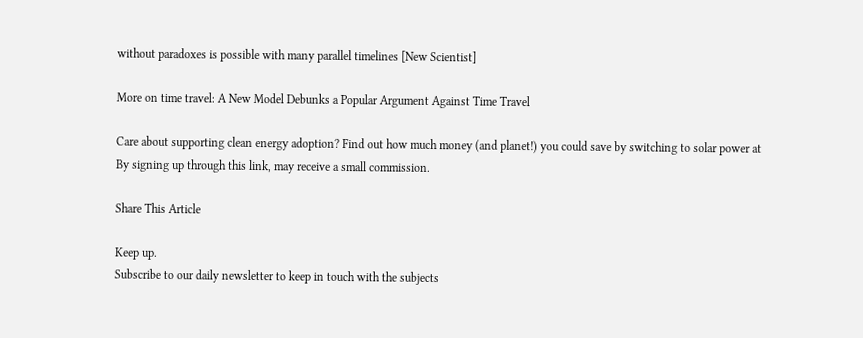without paradoxes is possible with many parallel timelines [New Scientist]

More on time travel: A New Model Debunks a Popular Argument Against Time Travel

Care about supporting clean energy adoption? Find out how much money (and planet!) you could save by switching to solar power at By signing up through this link, may receive a small commission.

Share This Article

Keep up.
Subscribe to our daily newsletter to keep in touch with the subjects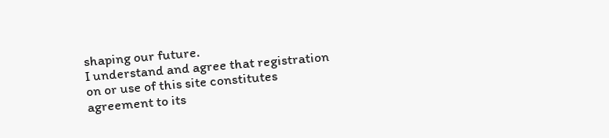shaping our future.
I understand and agree that registration on or use of this site constitutes agreement to its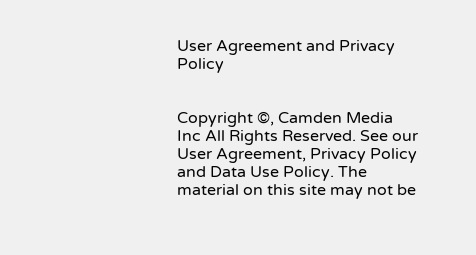User Agreement and Privacy Policy


Copyright ©, Camden Media Inc All Rights Reserved. See our User Agreement, Privacy Policy and Data Use Policy. The material on this site may not be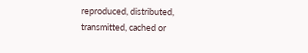reproduced, distributed, transmitted, cached or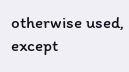otherwise used, except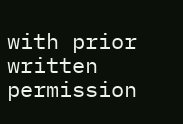with prior written permission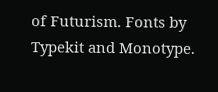of Futurism. Fonts by Typekit and Monotype.